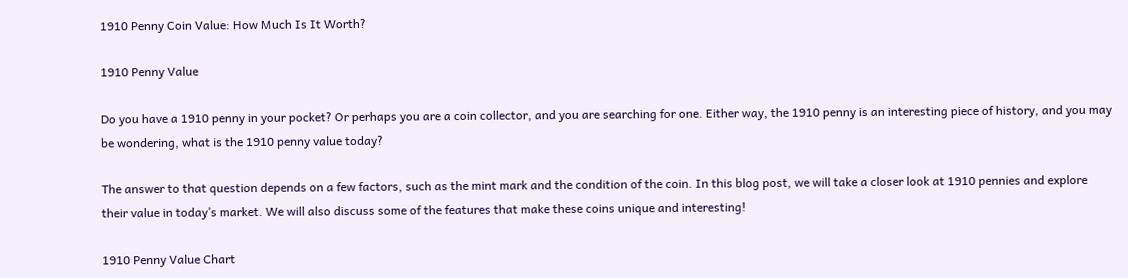1910 Penny Coin Value: How Much Is It Worth?

1910 Penny Value

Do you have a 1910 penny in your pocket? Or perhaps you are a coin collector, and you are searching for one. Either way, the 1910 penny is an interesting piece of history, and you may be wondering, what is the 1910 penny value today?

The answer to that question depends on a few factors, such as the mint mark and the condition of the coin. In this blog post, we will take a closer look at 1910 pennies and explore their value in today’s market. We will also discuss some of the features that make these coins unique and interesting!

1910 Penny Value Chart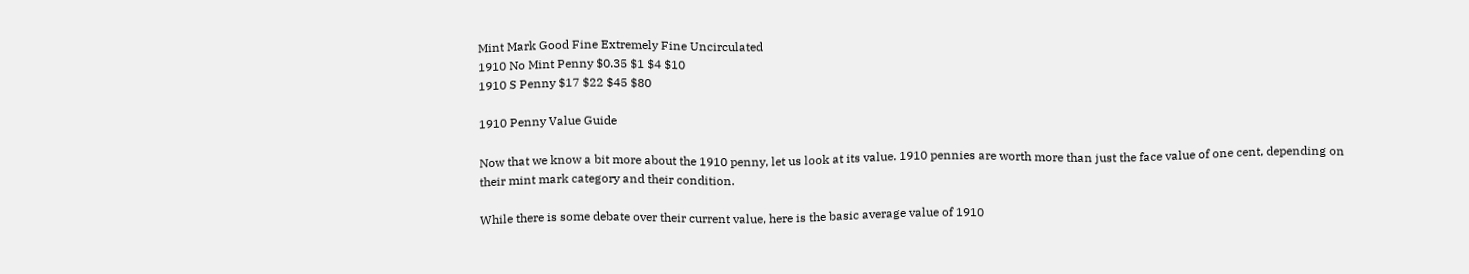Mint Mark Good Fine Extremely Fine Uncirculated
1910 No Mint Penny $0.35 $1 $4 $10
1910 S Penny $17 $22 $45 $80

1910 Penny Value Guide

Now that we know a bit more about the 1910 penny, let us look at its value. 1910 pennies are worth more than just the face value of one cent, depending on their mint mark category and their condition.

While there is some debate over their current value, here is the basic average value of 1910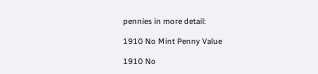pennies in more detail:

1910 No Mint Penny Value

1910 No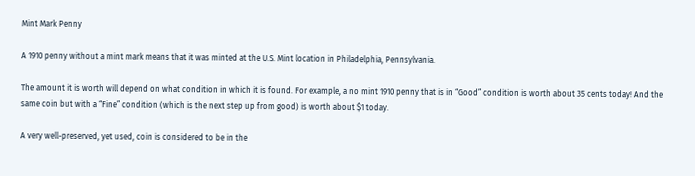Mint Mark Penny

A 1910 penny without a mint mark means that it was minted at the U.S. Mint location in Philadelphia, Pennsylvania.

The amount it is worth will depend on what condition in which it is found. For example, a no mint 1910 penny that is in “Good” condition is worth about 35 cents today! And the same coin but with a “Fine” condition (which is the next step up from good) is worth about $1 today.

A very well-preserved, yet used, coin is considered to be in the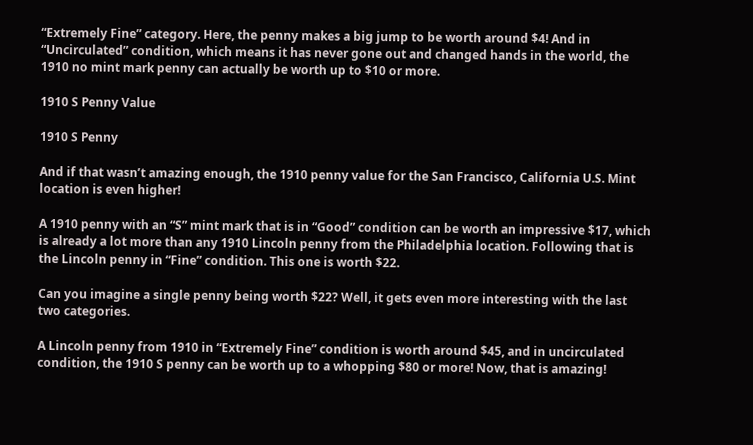“Extremely Fine” category. Here, the penny makes a big jump to be worth around $4! And in “Uncirculated” condition, which means it has never gone out and changed hands in the world, the 1910 no mint mark penny can actually be worth up to $10 or more.

1910 S Penny Value

1910 S Penny

And if that wasn’t amazing enough, the 1910 penny value for the San Francisco, California U.S. Mint location is even higher!

A 1910 penny with an “S” mint mark that is in “Good” condition can be worth an impressive $17, which is already a lot more than any 1910 Lincoln penny from the Philadelphia location. Following that is the Lincoln penny in “Fine” condition. This one is worth $22.

Can you imagine a single penny being worth $22? Well, it gets even more interesting with the last two categories.

A Lincoln penny from 1910 in “Extremely Fine” condition is worth around $45, and in uncirculated condition, the 1910 S penny can be worth up to a whopping $80 or more! Now, that is amazing!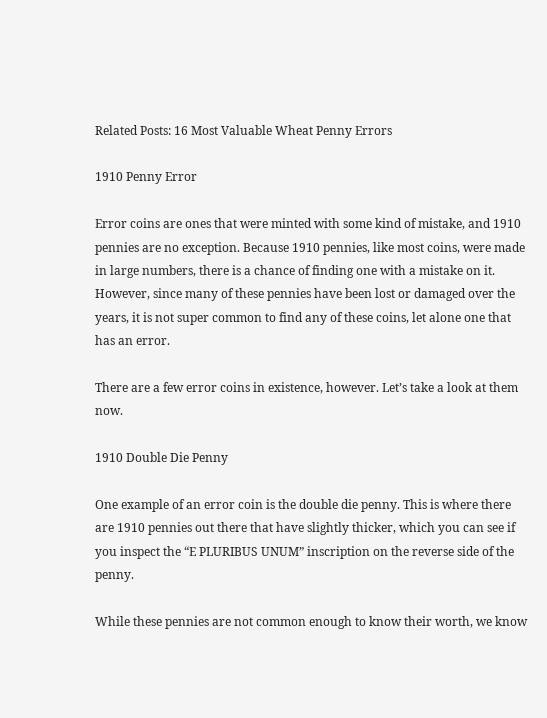Related Posts: 16 Most Valuable Wheat Penny Errors

1910 Penny Error

Error coins are ones that were minted with some kind of mistake, and 1910 pennies are no exception. Because 1910 pennies, like most coins, were made in large numbers, there is a chance of finding one with a mistake on it. However, since many of these pennies have been lost or damaged over the years, it is not super common to find any of these coins, let alone one that has an error.

There are a few error coins in existence, however. Let’s take a look at them now.

1910 Double Die Penny

One example of an error coin is the double die penny. This is where there are 1910 pennies out there that have slightly thicker, which you can see if you inspect the “E PLURIBUS UNUM” inscription on the reverse side of the penny.

While these pennies are not common enough to know their worth, we know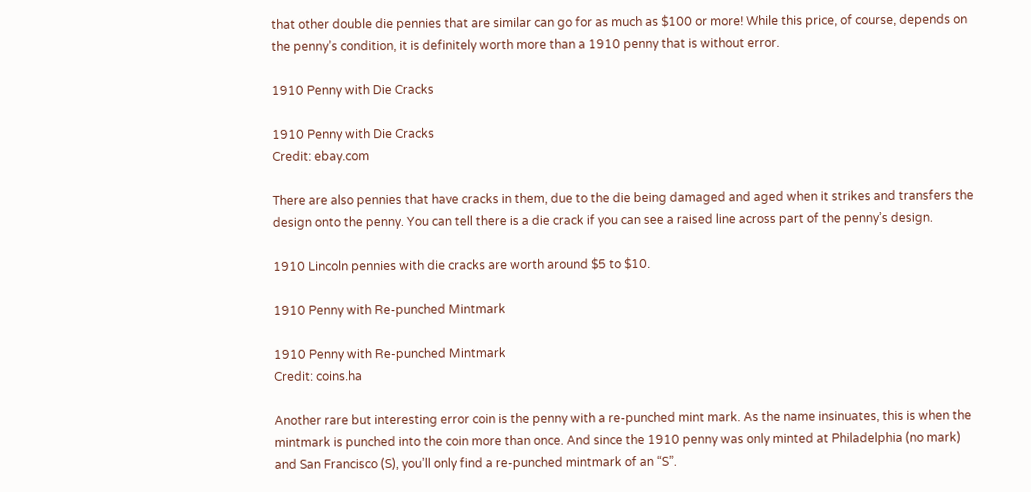that other double die pennies that are similar can go for as much as $100 or more! While this price, of course, depends on the penny’s condition, it is definitely worth more than a 1910 penny that is without error.

1910 Penny with Die Cracks

1910 Penny with Die Cracks
Credit: ebay.com

There are also pennies that have cracks in them, due to the die being damaged and aged when it strikes and transfers the design onto the penny. You can tell there is a die crack if you can see a raised line across part of the penny’s design.

1910 Lincoln pennies with die cracks are worth around $5 to $10.

1910 Penny with Re-punched Mintmark

1910 Penny with Re-punched Mintmark
Credit: coins.ha

Another rare but interesting error coin is the penny with a re-punched mint mark. As the name insinuates, this is when the mintmark is punched into the coin more than once. And since the 1910 penny was only minted at Philadelphia (no mark) and San Francisco (S), you’ll only find a re-punched mintmark of an “S”.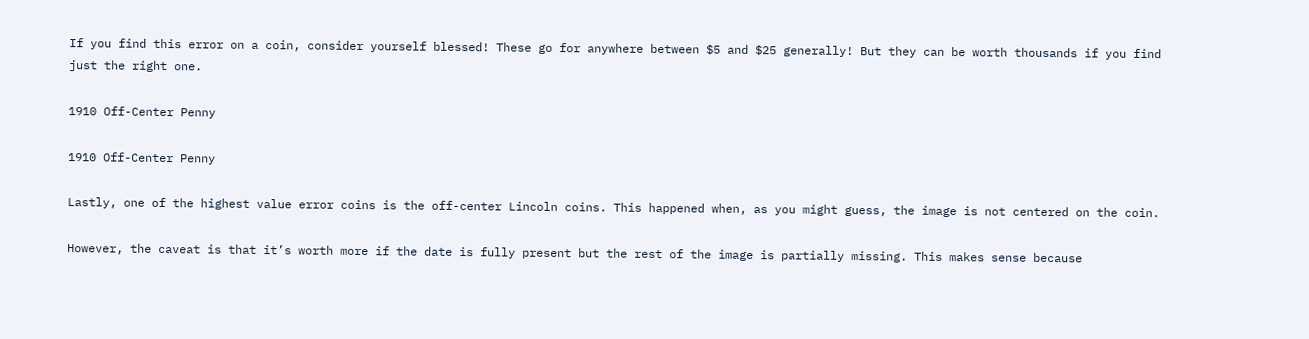If you find this error on a coin, consider yourself blessed! These go for anywhere between $5 and $25 generally! But they can be worth thousands if you find just the right one.

1910 Off-Center Penny

1910 Off-Center Penny

Lastly, one of the highest value error coins is the off-center Lincoln coins. This happened when, as you might guess, the image is not centered on the coin.

However, the caveat is that it’s worth more if the date is fully present but the rest of the image is partially missing. This makes sense because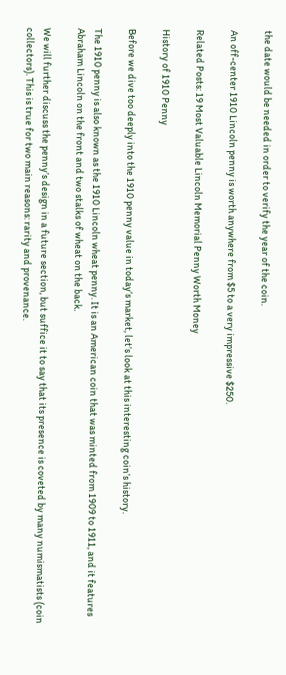the date would be needed in order to verify the year of the coin.

An off-center 1910 Lincoln penny is worth anywhere from $5 to a very impressive $250.

Related Posts: 19 Most Valuable Lincoln Memorial Penny Worth Money

History of 1910 Penny

Before we dive too deeply into the 1910 penny value in today’s market, let’s look at this interesting coin’s history.

The 1910 penny is also known as the 1910 Lincoln wheat penny. It is an American coin that was minted from 1909 to 1911, and it features Abraham Lincoln on the front and two stalks of wheat on the back.

We will further discuss the penny’s design in a future section, but suffice it to say that its presence is coveted by many numismatists (coin collectors). This is true for two main reasons: rarity and provenance.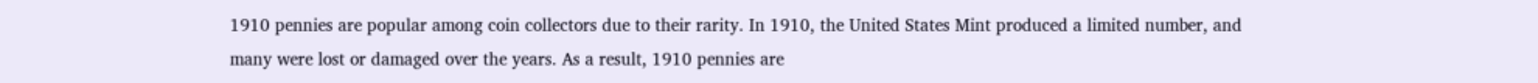1910 pennies are popular among coin collectors due to their rarity. In 1910, the United States Mint produced a limited number, and many were lost or damaged over the years. As a result, 1910 pennies are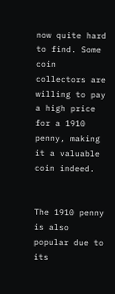now quite hard to find. Some coin collectors are willing to pay a high price for a 1910 penny, making it a valuable coin indeed.


The 1910 penny is also popular due to its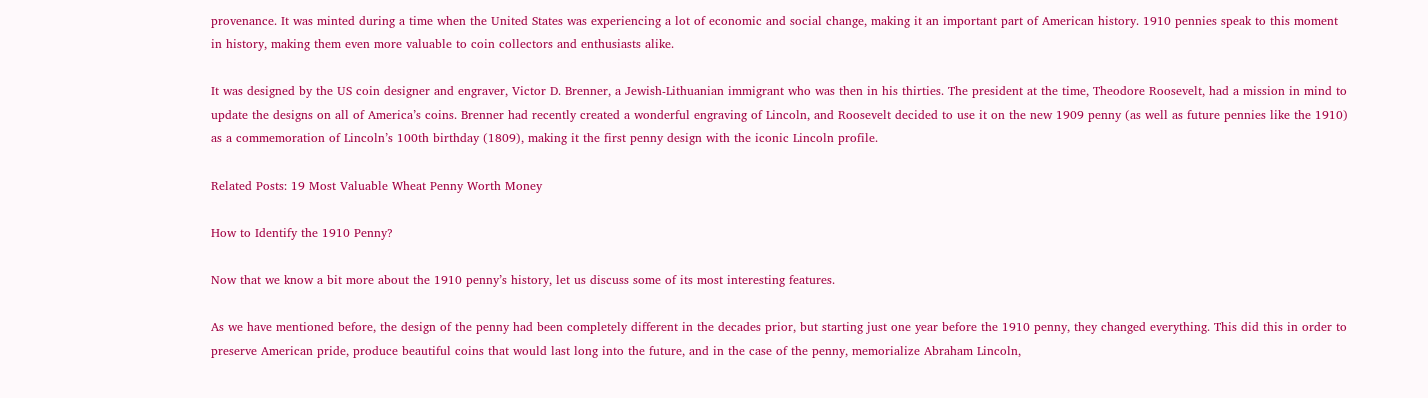provenance. It was minted during a time when the United States was experiencing a lot of economic and social change, making it an important part of American history. 1910 pennies speak to this moment in history, making them even more valuable to coin collectors and enthusiasts alike.

It was designed by the US coin designer and engraver, Victor D. Brenner, a Jewish-Lithuanian immigrant who was then in his thirties. The president at the time, Theodore Roosevelt, had a mission in mind to update the designs on all of America’s coins. Brenner had recently created a wonderful engraving of Lincoln, and Roosevelt decided to use it on the new 1909 penny (as well as future pennies like the 1910) as a commemoration of Lincoln’s 100th birthday (1809), making it the first penny design with the iconic Lincoln profile.

Related Posts: 19 Most Valuable Wheat Penny Worth Money

How to Identify the 1910 Penny?

Now that we know a bit more about the 1910 penny’s history, let us discuss some of its most interesting features.

As we have mentioned before, the design of the penny had been completely different in the decades prior, but starting just one year before the 1910 penny, they changed everything. This did this in order to preserve American pride, produce beautiful coins that would last long into the future, and in the case of the penny, memorialize Abraham Lincoln,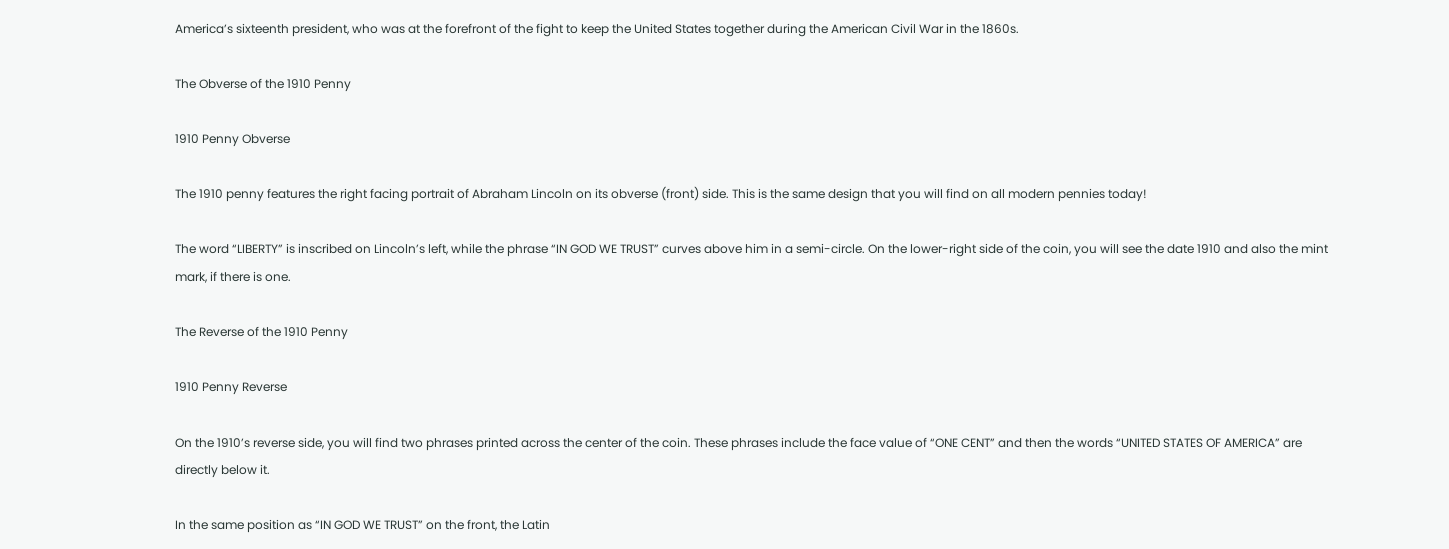America’s sixteenth president, who was at the forefront of the fight to keep the United States together during the American Civil War in the 1860s.

The Obverse of the 1910 Penny

1910 Penny Obverse

The 1910 penny features the right facing portrait of Abraham Lincoln on its obverse (front) side. This is the same design that you will find on all modern pennies today!

The word “LIBERTY” is inscribed on Lincoln’s left, while the phrase “IN GOD WE TRUST” curves above him in a semi-circle. On the lower-right side of the coin, you will see the date 1910 and also the mint mark, if there is one.

The Reverse of the 1910 Penny

1910 Penny Reverse

On the 1910’s reverse side, you will find two phrases printed across the center of the coin. These phrases include the face value of “ONE CENT” and then the words “UNITED STATES OF AMERICA” are directly below it.

In the same position as “IN GOD WE TRUST” on the front, the Latin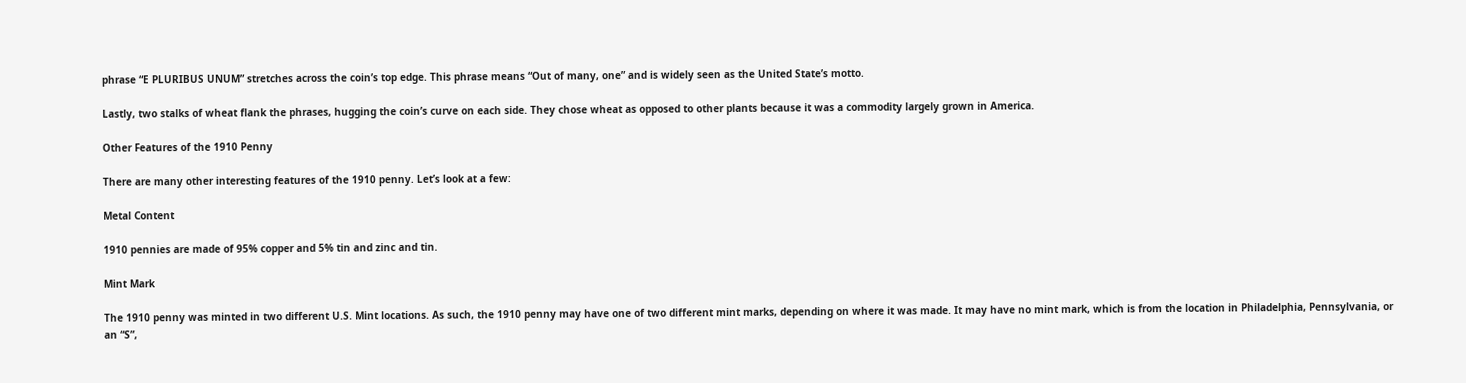phrase “E PLURIBUS UNUM” stretches across the coin’s top edge. This phrase means “Out of many, one” and is widely seen as the United State’s motto.

Lastly, two stalks of wheat flank the phrases, hugging the coin’s curve on each side. They chose wheat as opposed to other plants because it was a commodity largely grown in America.

Other Features of the 1910 Penny

There are many other interesting features of the 1910 penny. Let’s look at a few:

Metal Content

1910 pennies are made of 95% copper and 5% tin and zinc and tin.

Mint Mark

The 1910 penny was minted in two different U.S. Mint locations. As such, the 1910 penny may have one of two different mint marks, depending on where it was made. It may have no mint mark, which is from the location in Philadelphia, Pennsylvania, or an “S”,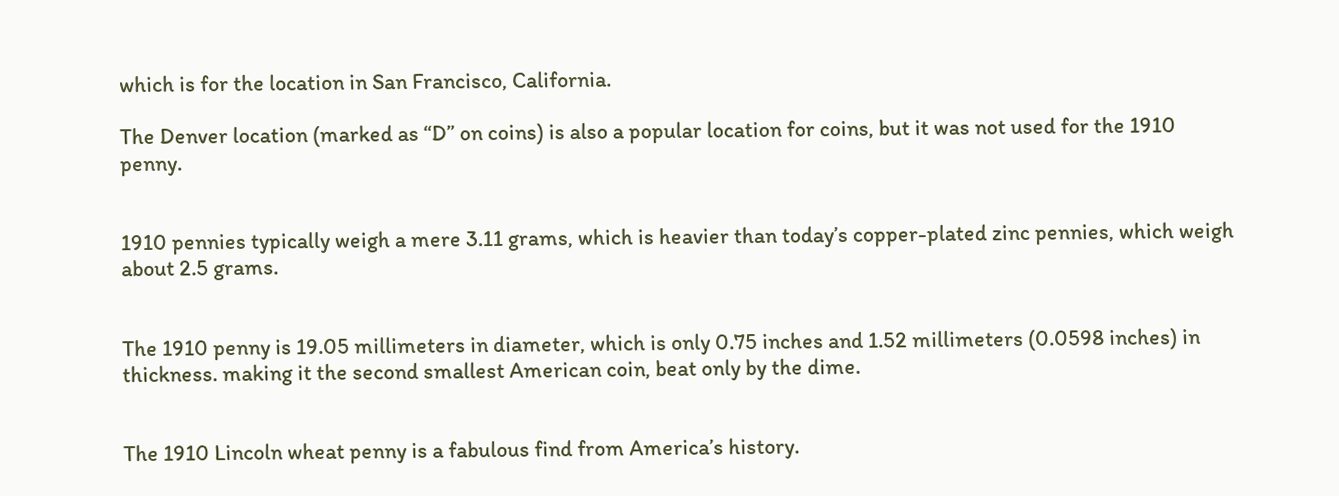which is for the location in San Francisco, California.

The Denver location (marked as “D” on coins) is also a popular location for coins, but it was not used for the 1910 penny.


1910 pennies typically weigh a mere 3.11 grams, which is heavier than today’s copper-plated zinc pennies, which weigh about 2.5 grams.


The 1910 penny is 19.05 millimeters in diameter, which is only 0.75 inches and 1.52 millimeters (0.0598 inches) in thickness. making it the second smallest American coin, beat only by the dime.


The 1910 Lincoln wheat penny is a fabulous find from America’s history.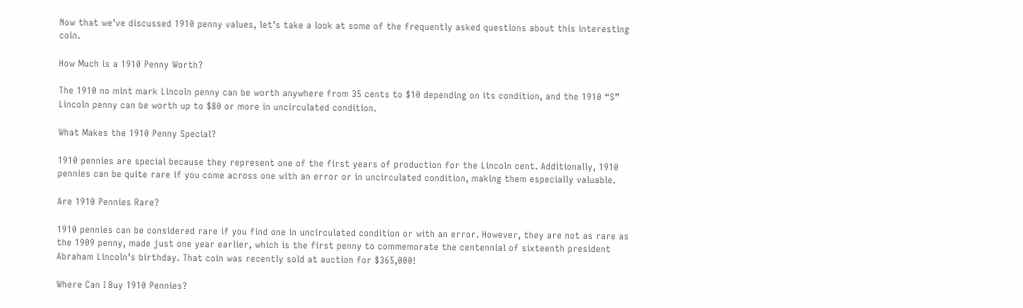Now that we’ve discussed 1910 penny values, let’s take a look at some of the frequently asked questions about this interesting coin.

How Much is a 1910 Penny Worth?

The 1910 no mint mark Lincoln penny can be worth anywhere from 35 cents to $10 depending on its condition, and the 1910 “S” Lincoln penny can be worth up to $80 or more in uncirculated condition.

What Makes the 1910 Penny Special?

1910 pennies are special because they represent one of the first years of production for the Lincoln cent. Additionally, 1910 pennies can be quite rare if you come across one with an error or in uncirculated condition, making them especially valuable.

Are 1910 Pennies Rare?

1910 pennies can be considered rare if you find one in uncirculated condition or with an error. However, they are not as rare as the 1909 penny, made just one year earlier, which is the first penny to commemorate the centennial of sixteenth president Abraham Lincoln’s birthday. That coin was recently sold at auction for $365,000!

Where Can I Buy 1910 Pennies?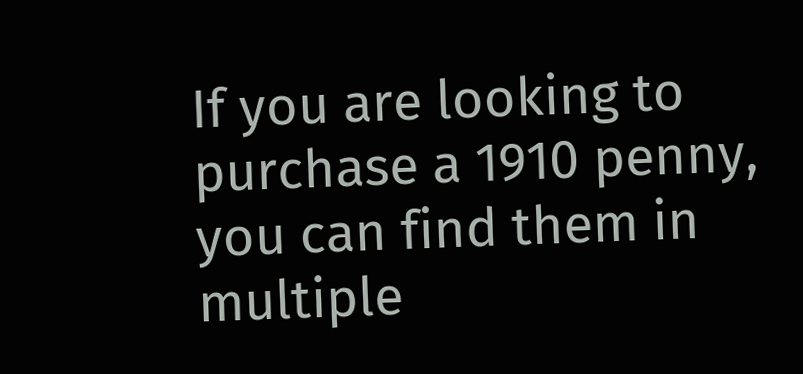If you are looking to purchase a 1910 penny, you can find them in multiple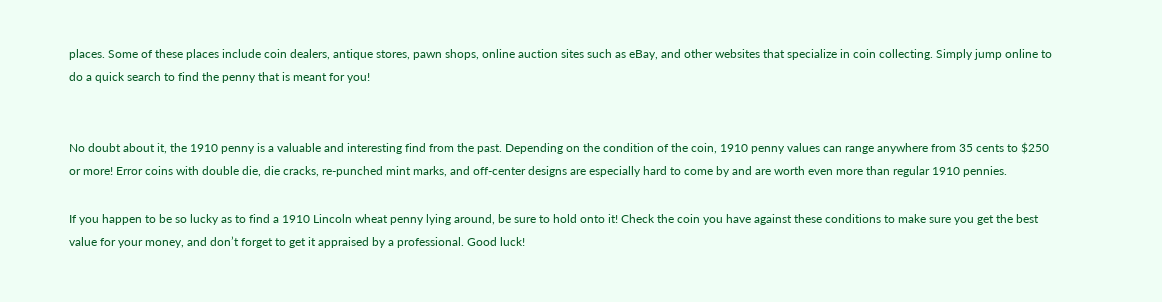places. Some of these places include coin dealers, antique stores, pawn shops, online auction sites such as eBay, and other websites that specialize in coin collecting. Simply jump online to do a quick search to find the penny that is meant for you!


No doubt about it, the 1910 penny is a valuable and interesting find from the past. Depending on the condition of the coin, 1910 penny values can range anywhere from 35 cents to $250 or more! Error coins with double die, die cracks, re-punched mint marks, and off-center designs are especially hard to come by and are worth even more than regular 1910 pennies.

If you happen to be so lucky as to find a 1910 Lincoln wheat penny lying around, be sure to hold onto it! Check the coin you have against these conditions to make sure you get the best value for your money, and don’t forget to get it appraised by a professional. Good luck!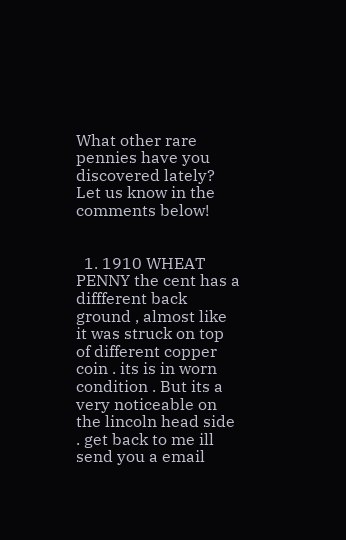What other rare pennies have you discovered lately? Let us know in the comments below!


  1. 1910 WHEAT PENNY the cent has a diffferent back ground , almost like it was struck on top of different copper coin . its is in worn condition . But its a very noticeable on the lincoln head side . get back to me ill send you a email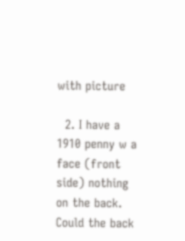with picture

  2. I have a 1910 penny w a face (front side) nothing on the back. Could the back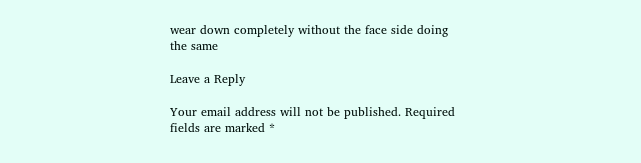wear down completely without the face side doing the same

Leave a Reply

Your email address will not be published. Required fields are marked *